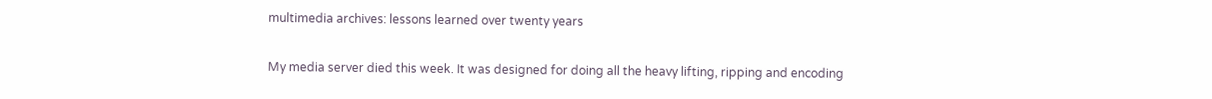multimedia archives: lessons learned over twenty years

My media server died this week. It was designed for doing all the heavy lifting, ripping and encoding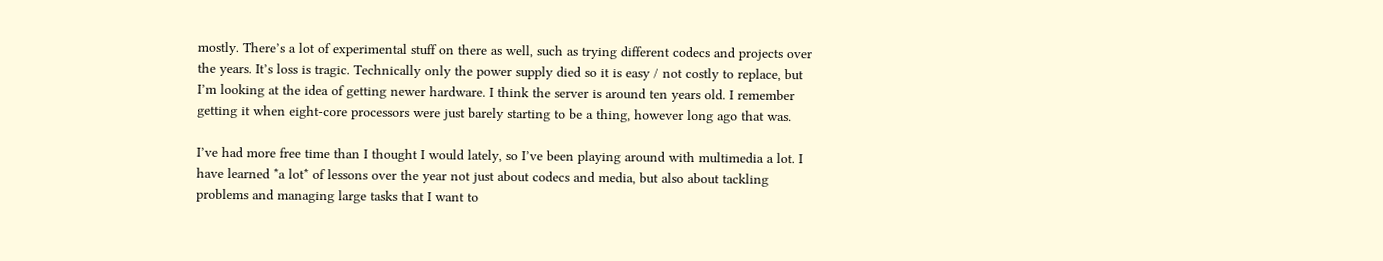mostly. There’s a lot of experimental stuff on there as well, such as trying different codecs and projects over the years. It’s loss is tragic. Technically only the power supply died so it is easy / not costly to replace, but I’m looking at the idea of getting newer hardware. I think the server is around ten years old. I remember getting it when eight-core processors were just barely starting to be a thing, however long ago that was.

I’ve had more free time than I thought I would lately, so I’ve been playing around with multimedia a lot. I have learned *a lot* of lessons over the year not just about codecs and media, but also about tackling problems and managing large tasks that I want to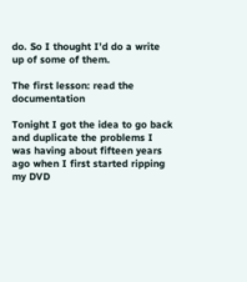do. So I thought I’d do a write up of some of them.

The first lesson: read the documentation

Tonight I got the idea to go back and duplicate the problems I was having about fifteen years ago when I first started ripping my DVD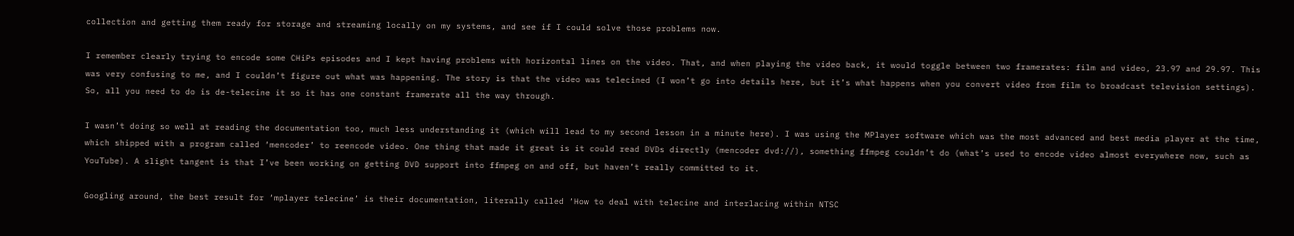collection and getting them ready for storage and streaming locally on my systems, and see if I could solve those problems now.

I remember clearly trying to encode some CHiPs episodes and I kept having problems with horizontal lines on the video. That, and when playing the video back, it would toggle between two framerates: film and video, 23.97 and 29.97. This was very confusing to me, and I couldn’t figure out what was happening. The story is that the video was telecined (I won’t go into details here, but it’s what happens when you convert video from film to broadcast television settings). So, all you need to do is de-telecine it so it has one constant framerate all the way through.

I wasn’t doing so well at reading the documentation too, much less understanding it (which will lead to my second lesson in a minute here). I was using the MPlayer software which was the most advanced and best media player at the time, which shipped with a program called ‘mencoder’ to reencode video. One thing that made it great is it could read DVDs directly (mencoder dvd://), something ffmpeg couldn’t do (what’s used to encode video almost everywhere now, such as YouTube). A slight tangent is that I’ve been working on getting DVD support into ffmpeg on and off, but haven’t really committed to it.

Googling around, the best result for ‘mplayer telecine’ is their documentation, literally called ‘How to deal with telecine and interlacing within NTSC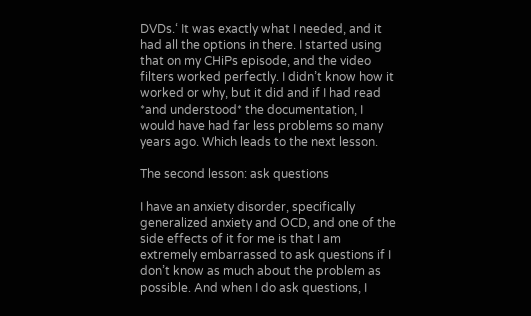DVDs.‘ It was exactly what I needed, and it had all the options in there. I started using that on my CHiPs episode, and the video filters worked perfectly. I didn’t know how it worked or why, but it did and if I had read *and understood* the documentation, I would have had far less problems so many years ago. Which leads to the next lesson.

The second lesson: ask questions

I have an anxiety disorder, specifically generalized anxiety and OCD, and one of the side effects of it for me is that I am extremely embarrassed to ask questions if I don’t know as much about the problem as possible. And when I do ask questions, I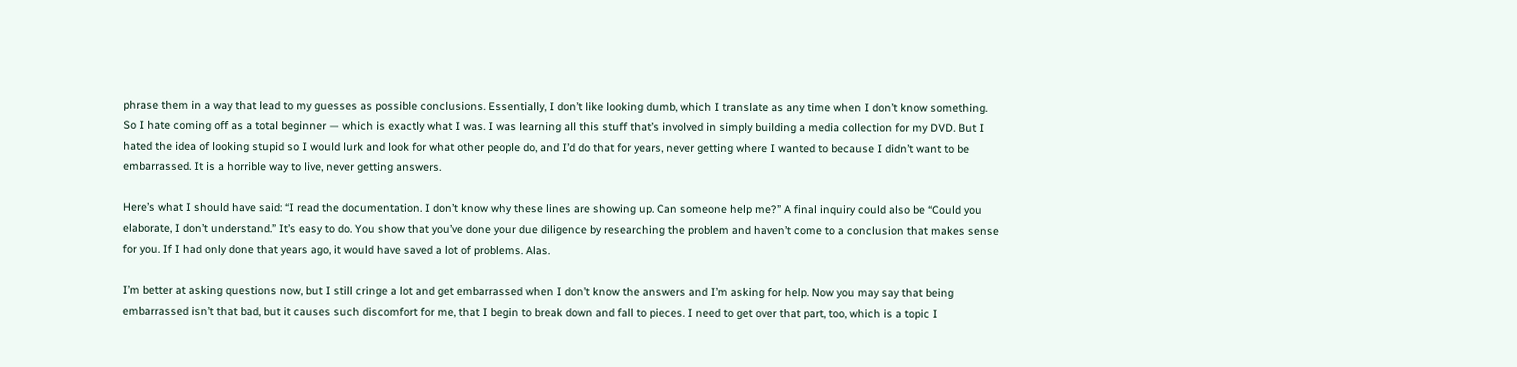phrase them in a way that lead to my guesses as possible conclusions. Essentially, I don’t like looking dumb, which I translate as any time when I don’t know something. So I hate coming off as a total beginner — which is exactly what I was. I was learning all this stuff that’s involved in simply building a media collection for my DVD. But I hated the idea of looking stupid so I would lurk and look for what other people do, and I’d do that for years, never getting where I wanted to because I didn’t want to be embarrassed. It is a horrible way to live, never getting answers.

Here’s what I should have said: “I read the documentation. I don’t know why these lines are showing up. Can someone help me?” A final inquiry could also be “Could you elaborate, I don’t understand.” It’s easy to do. You show that you’ve done your due diligence by researching the problem and haven’t come to a conclusion that makes sense for you. If I had only done that years ago, it would have saved a lot of problems. Alas.

I’m better at asking questions now, but I still cringe a lot and get embarrassed when I don’t know the answers and I’m asking for help. Now you may say that being embarrassed isn’t that bad, but it causes such discomfort for me, that I begin to break down and fall to pieces. I need to get over that part, too, which is a topic I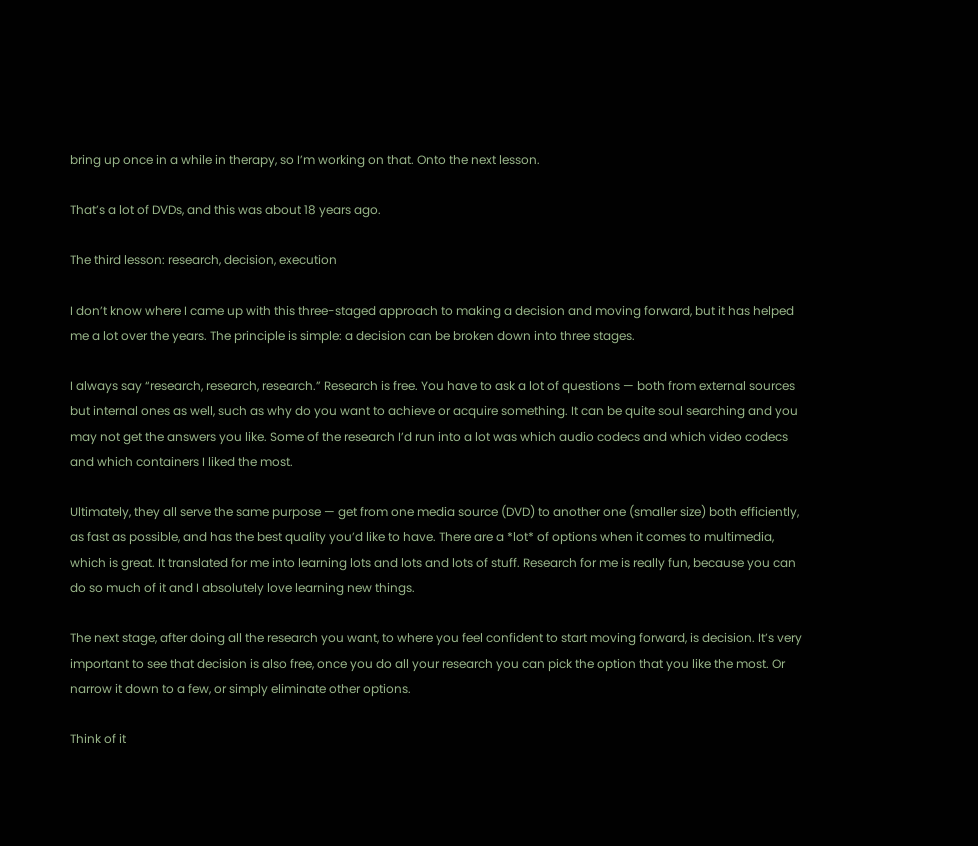bring up once in a while in therapy, so I’m working on that. Onto the next lesson.

That’s a lot of DVDs, and this was about 18 years ago.

The third lesson: research, decision, execution

I don’t know where I came up with this three-staged approach to making a decision and moving forward, but it has helped me a lot over the years. The principle is simple: a decision can be broken down into three stages.

I always say “research, research, research.” Research is free. You have to ask a lot of questions — both from external sources but internal ones as well, such as why do you want to achieve or acquire something. It can be quite soul searching and you may not get the answers you like. Some of the research I’d run into a lot was which audio codecs and which video codecs and which containers I liked the most.

Ultimately, they all serve the same purpose — get from one media source (DVD) to another one (smaller size) both efficiently, as fast as possible, and has the best quality you’d like to have. There are a *lot* of options when it comes to multimedia, which is great. It translated for me into learning lots and lots and lots of stuff. Research for me is really fun, because you can do so much of it and I absolutely love learning new things.

The next stage, after doing all the research you want, to where you feel confident to start moving forward, is decision. It’s very important to see that decision is also free, once you do all your research you can pick the option that you like the most. Or narrow it down to a few, or simply eliminate other options.

Think of it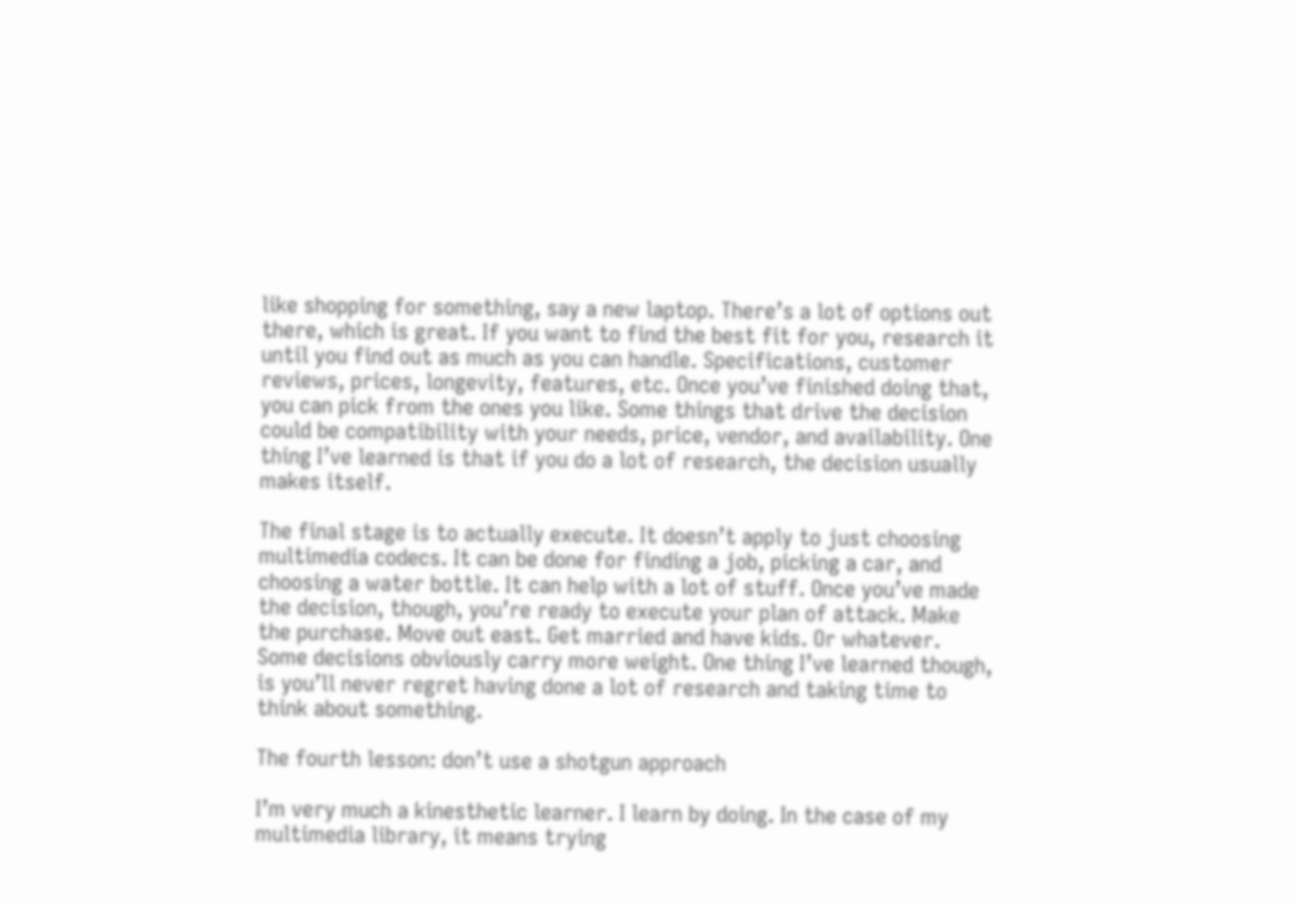like shopping for something, say a new laptop. There’s a lot of options out there, which is great. If you want to find the best fit for you, research it until you find out as much as you can handle. Specifications, customer reviews, prices, longevity, features, etc. Once you’ve finished doing that, you can pick from the ones you like. Some things that drive the decision could be compatibility with your needs, price, vendor, and availability. One thing I’ve learned is that if you do a lot of research, the decision usually makes itself.

The final stage is to actually execute. It doesn’t apply to just choosing multimedia codecs. It can be done for finding a job, picking a car, and choosing a water bottle. It can help with a lot of stuff. Once you’ve made the decision, though, you’re ready to execute your plan of attack. Make the purchase. Move out east. Get married and have kids. Or whatever. Some decisions obviously carry more weight. One thing I’ve learned though, is you’ll never regret having done a lot of research and taking time to think about something.

The fourth lesson: don’t use a shotgun approach

I’m very much a kinesthetic learner. I learn by doing. In the case of my multimedia library, it means trying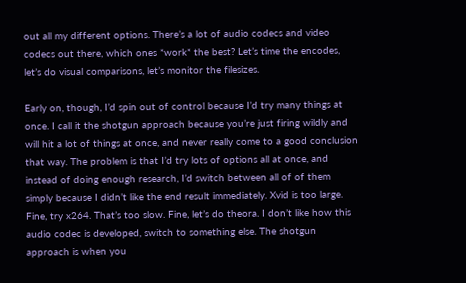out all my different options. There’s a lot of audio codecs and video codecs out there, which ones *work* the best? Let’s time the encodes, let’s do visual comparisons, let’s monitor the filesizes.

Early on, though, I’d spin out of control because I’d try many things at once. I call it the shotgun approach because you’re just firing wildly and will hit a lot of things at once, and never really come to a good conclusion that way. The problem is that I’d try lots of options all at once, and instead of doing enough research, I’d switch between all of of them simply because I didn’t like the end result immediately. Xvid is too large. Fine, try x264. That’s too slow. Fine, let’s do theora. I don’t like how this audio codec is developed, switch to something else. The shotgun approach is when you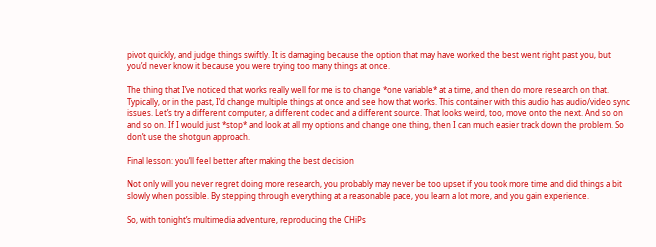pivot quickly, and judge things swiftly. It is damaging because the option that may have worked the best went right past you, but you’d never know it because you were trying too many things at once.

The thing that I’ve noticed that works really well for me is to change *one variable* at a time, and then do more research on that. Typically, or in the past, I’d change multiple things at once and see how that works. This container with this audio has audio/video sync issues. Let’s try a different computer, a different codec and a different source. That looks weird, too, move onto the next. And so on and so on. If I would just *stop* and look at all my options and change one thing, then I can much easier track down the problem. So don’t use the shotgun approach.

Final lesson: you’ll feel better after making the best decision

Not only will you never regret doing more research, you probably may never be too upset if you took more time and did things a bit slowly when possible. By stepping through everything at a reasonable pace, you learn a lot more, and you gain experience.

So, with tonight’s multimedia adventure, reproducing the CHiPs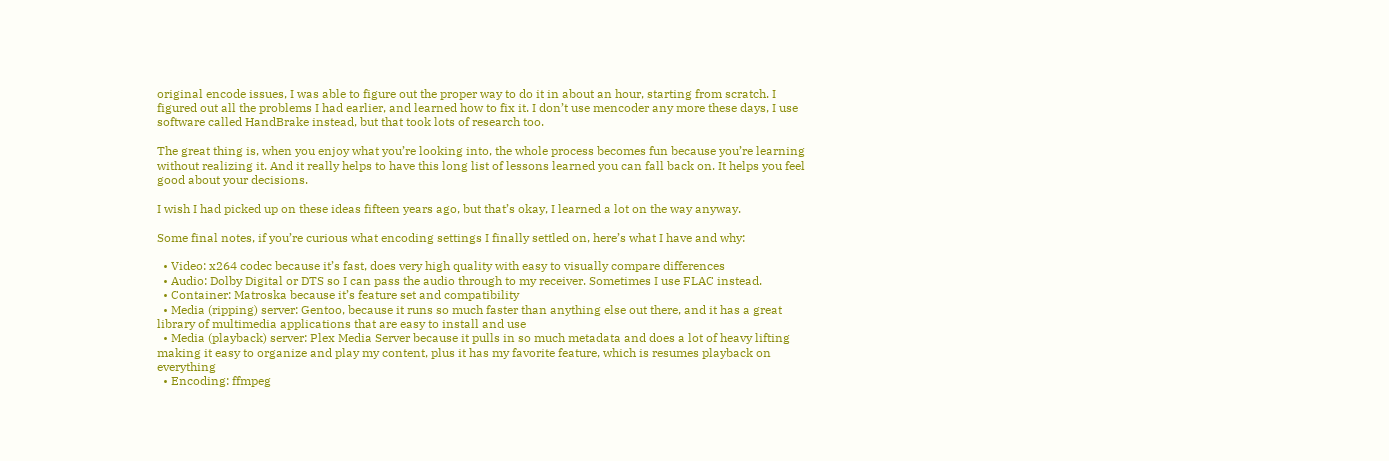original encode issues, I was able to figure out the proper way to do it in about an hour, starting from scratch. I figured out all the problems I had earlier, and learned how to fix it. I don’t use mencoder any more these days, I use software called HandBrake instead, but that took lots of research too.

The great thing is, when you enjoy what you’re looking into, the whole process becomes fun because you’re learning without realizing it. And it really helps to have this long list of lessons learned you can fall back on. It helps you feel good about your decisions.

I wish I had picked up on these ideas fifteen years ago, but that’s okay, I learned a lot on the way anyway.

Some final notes, if you’re curious what encoding settings I finally settled on, here’s what I have and why:

  • Video: x264 codec because it’s fast, does very high quality with easy to visually compare differences
  • Audio: Dolby Digital or DTS so I can pass the audio through to my receiver. Sometimes I use FLAC instead.
  • Container: Matroska because it’s feature set and compatibility
  • Media (ripping) server: Gentoo, because it runs so much faster than anything else out there, and it has a great library of multimedia applications that are easy to install and use
  • Media (playback) server: Plex Media Server because it pulls in so much metadata and does a lot of heavy lifting making it easy to organize and play my content, plus it has my favorite feature, which is resumes playback on everything
  • Encoding: ffmpeg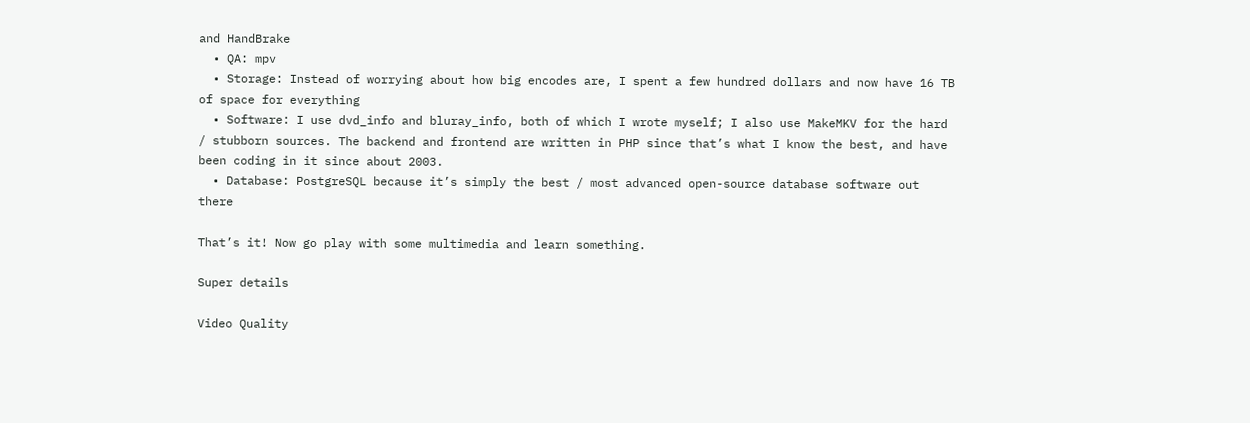and HandBrake
  • QA: mpv
  • Storage: Instead of worrying about how big encodes are, I spent a few hundred dollars and now have 16 TB of space for everything
  • Software: I use dvd_info and bluray_info, both of which I wrote myself; I also use MakeMKV for the hard / stubborn sources. The backend and frontend are written in PHP since that’s what I know the best, and have been coding in it since about 2003.
  • Database: PostgreSQL because it’s simply the best / most advanced open-source database software out there

That’s it! Now go play with some multimedia and learn something.

Super details

Video Quality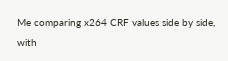Me comparing x264 CRF values side by side, with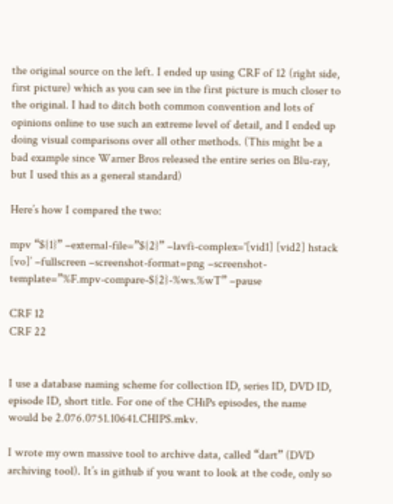the original source on the left. I ended up using CRF of 12 (right side, first picture) which as you can see in the first picture is much closer to the original. I had to ditch both common convention and lots of opinions online to use such an extreme level of detail, and I ended up doing visual comparisons over all other methods. (This might be a bad example since Warner Bros released the entire series on Blu-ray, but I used this as a general standard)

Here’s how I compared the two:

mpv “${1}” –external-file=”${2}” –lavfi-complex='[vid1] [vid2] hstack [vo]’ –fullscreen –screenshot-format=png –screenshot-template=”%F.mpv-compare-${2}-%ws.%wT” –pause

CRF 12
CRF 22


I use a database naming scheme for collection ID, series ID, DVD ID, episode ID, short title. For one of the CHiPs episodes, the name would be 2.076.0751.10641.CHIPS.mkv.

I wrote my own massive tool to archive data, called “dart” (DVD archiving tool). It’s in github if you want to look at the code, only so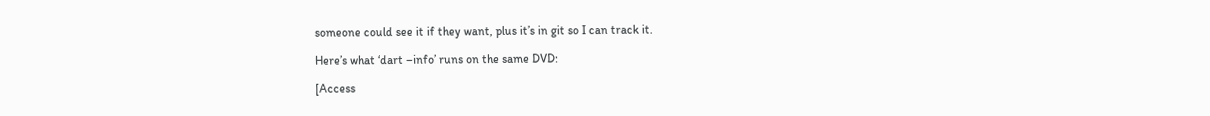someone could see it if they want, plus it’s in git so I can track it.

Here’s what ‘dart –info’ runs on the same DVD:

[Access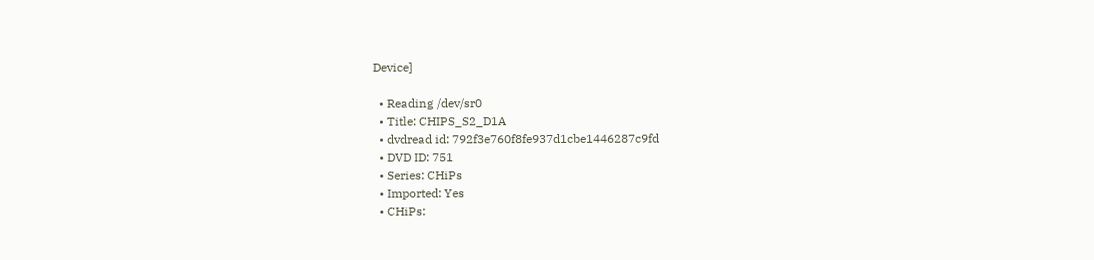Device]

  • Reading /dev/sr0
  • Title: CHIPS_S2_D1A
  • dvdread id: 792f3e760f8fe937d1cbe1446287c9fd
  • DVD ID: 751
  • Series: CHiPs
  • Imported: Yes
  • CHiPs: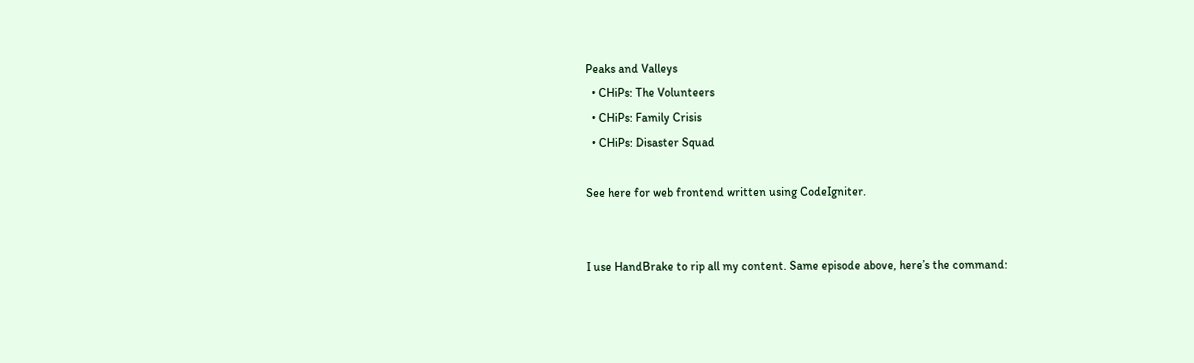Peaks and Valleys
  • CHiPs: The Volunteers
  • CHiPs: Family Crisis
  • CHiPs: Disaster Squad

See here for web frontend written using CodeIgniter.


I use HandBrake to rip all my content. Same episode above, here’s the command: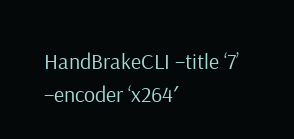HandBrakeCLI –title ‘7’ –encoder ‘x264′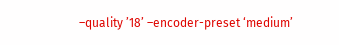–quality ’18’ –encoder-preset ‘medium’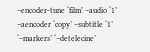–encoder-tune ‘film’ –audio ‘1’ –aencoder ‘copy’ –subtitle ‘1’ ‘–markers’ ‘–detelecine’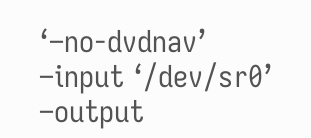‘–no-dvdnav’ –input ‘/dev/sr0’ –output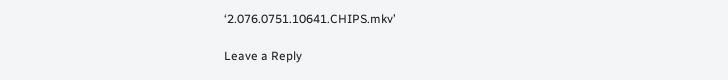‘2.076.0751.10641.CHIPS.mkv’

Leave a Reply